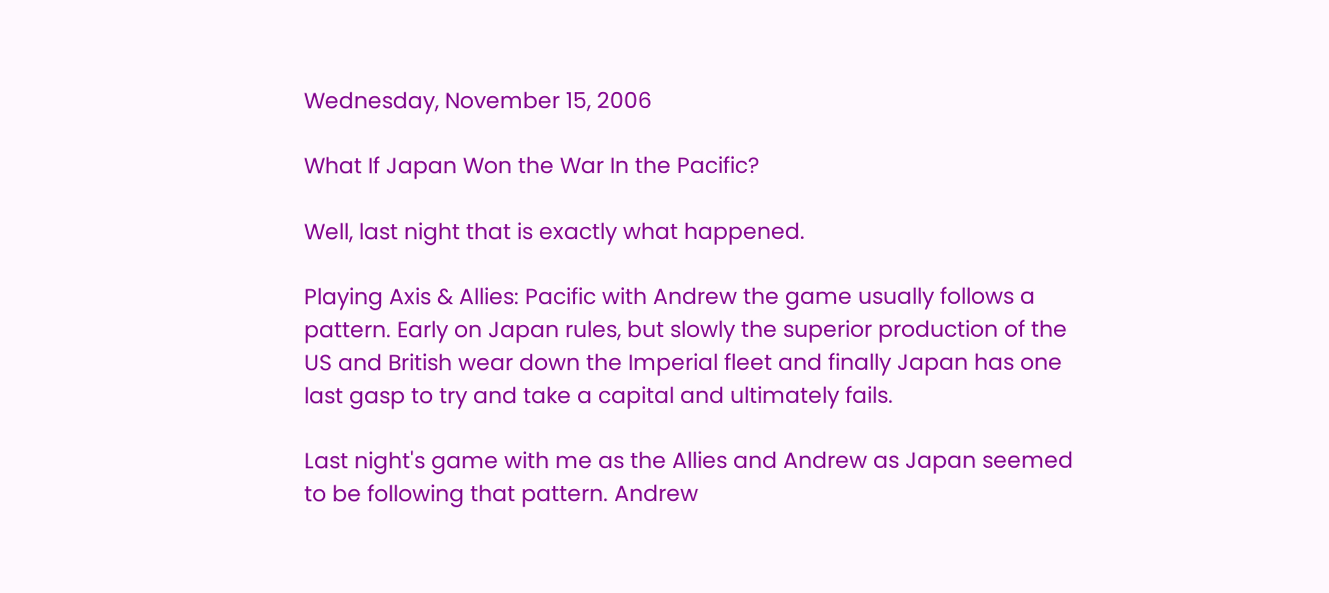Wednesday, November 15, 2006

What If Japan Won the War In the Pacific?

Well, last night that is exactly what happened.

Playing Axis & Allies: Pacific with Andrew the game usually follows a pattern. Early on Japan rules, but slowly the superior production of the US and British wear down the Imperial fleet and finally Japan has one last gasp to try and take a capital and ultimately fails.

Last night's game with me as the Allies and Andrew as Japan seemed to be following that pattern. Andrew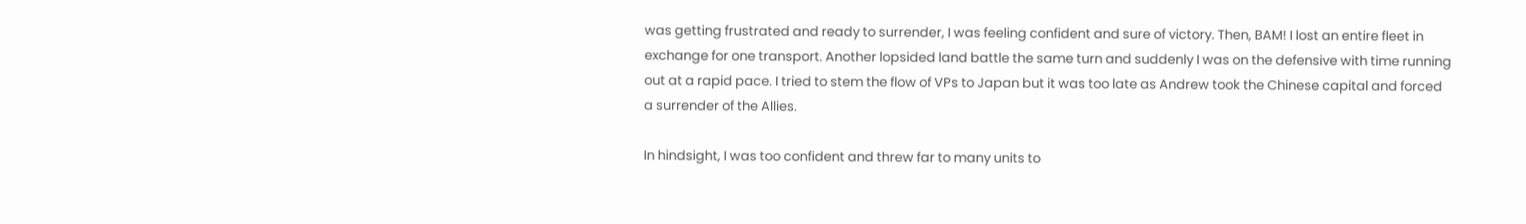was getting frustrated and ready to surrender, I was feeling confident and sure of victory. Then, BAM! I lost an entire fleet in exchange for one transport. Another lopsided land battle the same turn and suddenly I was on the defensive with time running out at a rapid pace. I tried to stem the flow of VPs to Japan but it was too late as Andrew took the Chinese capital and forced a surrender of the Allies.

In hindsight, I was too confident and threw far to many units to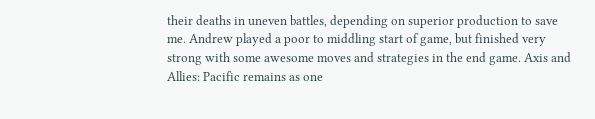their deaths in uneven battles, depending on superior production to save me. Andrew played a poor to middling start of game, but finished very strong with some awesome moves and strategies in the end game. Axis and Allies: Pacific remains as one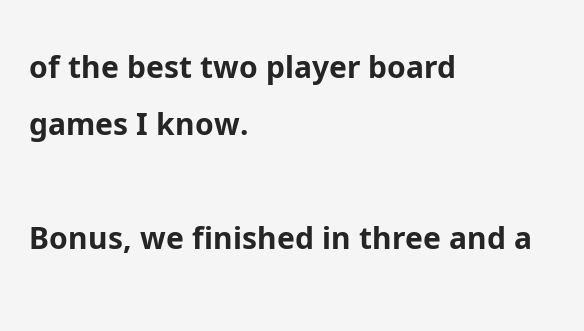of the best two player board games I know.

Bonus, we finished in three and a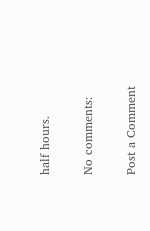half hours.

No comments:

Post a Comment